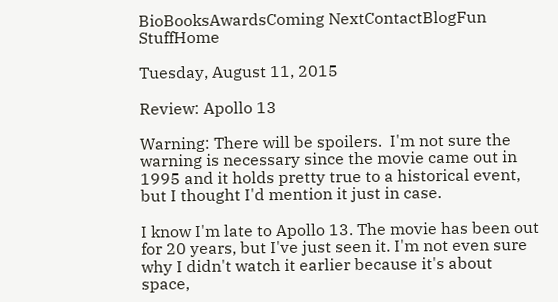BioBooksAwardsComing NextContactBlogFun StuffHome

Tuesday, August 11, 2015

Review: Apollo 13

Warning: There will be spoilers.  I'm not sure the warning is necessary since the movie came out in 1995 and it holds pretty true to a historical event, but I thought I'd mention it just in case.

I know I'm late to Apollo 13. The movie has been out for 20 years, but I've just seen it. I'm not even sure why I didn't watch it earlier because it's about space,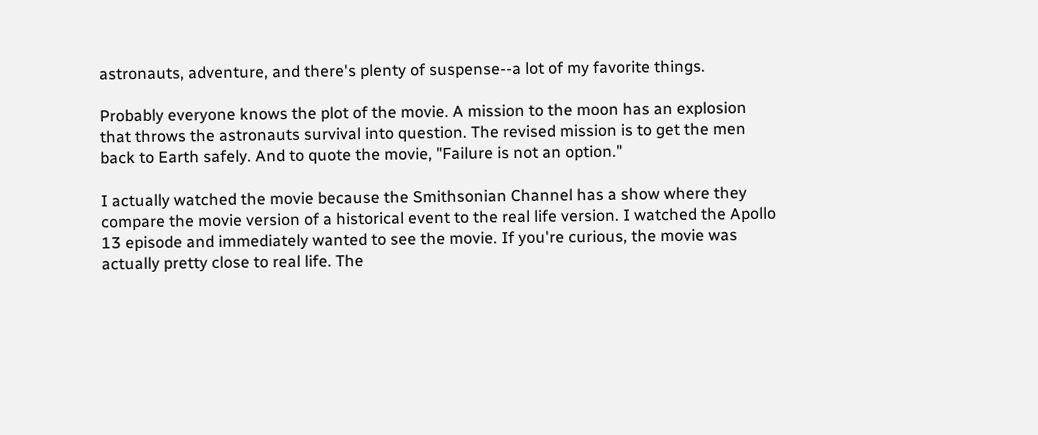astronauts, adventure, and there's plenty of suspense--a lot of my favorite things.

Probably everyone knows the plot of the movie. A mission to the moon has an explosion that throws the astronauts survival into question. The revised mission is to get the men back to Earth safely. And to quote the movie, "Failure is not an option."

I actually watched the movie because the Smithsonian Channel has a show where they compare the movie version of a historical event to the real life version. I watched the Apollo 13 episode and immediately wanted to see the movie. If you're curious, the movie was actually pretty close to real life. The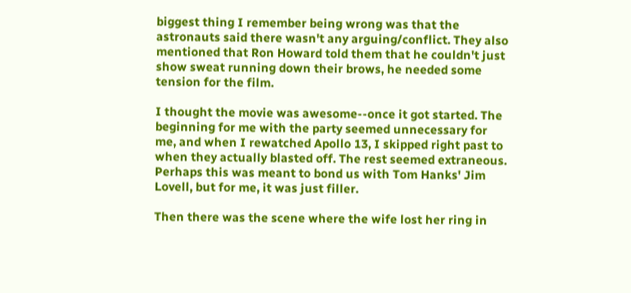biggest thing I remember being wrong was that the astronauts said there wasn't any arguing/conflict. They also mentioned that Ron Howard told them that he couldn't just show sweat running down their brows, he needed some tension for the film.

I thought the movie was awesome--once it got started. The beginning for me with the party seemed unnecessary for me, and when I rewatched Apollo 13, I skipped right past to when they actually blasted off. The rest seemed extraneous. Perhaps this was meant to bond us with Tom Hanks' Jim Lovell, but for me, it was just filler.

Then there was the scene where the wife lost her ring in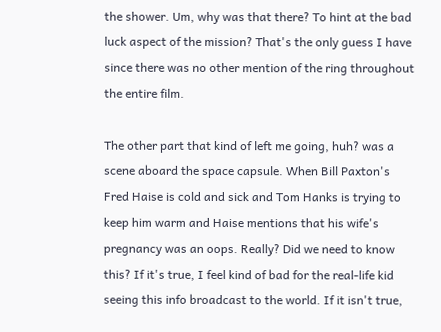the shower. Um, why was that there? To hint at the bad luck aspect of the mission? That's the only guess I have since there was no other mention of the ring throughout the entire film.

The other part that kind of left me going, huh? was a scene aboard the space capsule. When Bill Paxton's Fred Haise is cold and sick and Tom Hanks is trying to keep him warm and Haise mentions that his wife's pregnancy was an oops. Really? Did we need to know this? If it's true, I feel kind of bad for the real-life kid seeing this info broadcast to the world. If it isn't true,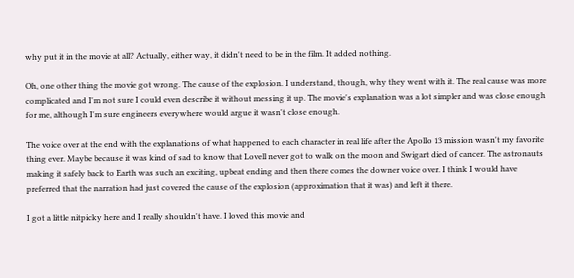why put it in the movie at all? Actually, either way, it didn't need to be in the film. It added nothing.

Oh, one other thing the movie got wrong. The cause of the explosion. I understand, though, why they went with it. The real cause was more complicated and I'm not sure I could even describe it without messing it up. The movie's explanation was a lot simpler and was close enough for me, although I'm sure engineers everywhere would argue it wasn't close enough.

The voice over at the end with the explanations of what happened to each character in real life after the Apollo 13 mission wasn't my favorite thing ever. Maybe because it was kind of sad to know that Lovell never got to walk on the moon and Swigart died of cancer. The astronauts making it safely back to Earth was such an exciting, upbeat ending and then there comes the downer voice over. I think I would have preferred that the narration had just covered the cause of the explosion (approximation that it was) and left it there.

I got a little nitpicky here and I really shouldn't have. I loved this movie and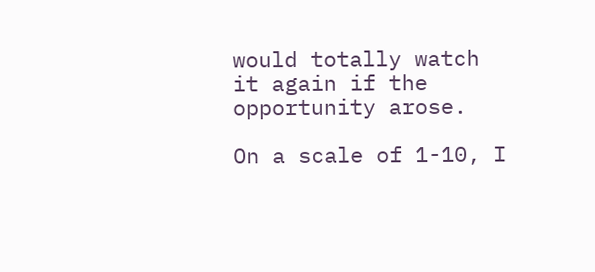would totally watch it again if the opportunity arose.

On a scale of 1-10, I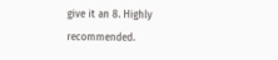give it an 8. Highly recommended.